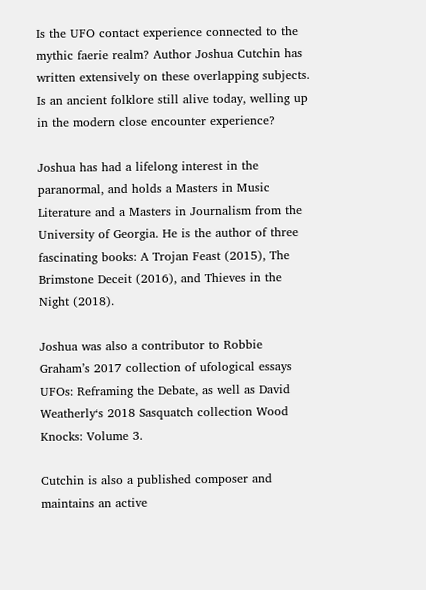Is the UFO contact experience connected to the mythic faerie realm? Author Joshua Cutchin has written extensively on these overlapping subjects. Is an ancient folklore still alive today, welling up in the modern close encounter experience?

Joshua has had a lifelong interest in the paranormal, and holds a Masters in Music Literature and a Masters in Journalism from the University of Georgia. He is the author of three fascinating books: A Trojan Feast (2015), The Brimstone Deceit (2016), and Thieves in the Night (2018).

Joshua was also a contributor to Robbie Graham’s 2017 collection of ufological essays UFOs: Reframing the Debate, as well as David Weatherly‘s 2018 Sasquatch collection Wood Knocks: Volume 3.

Cutchin is also a published composer and maintains an active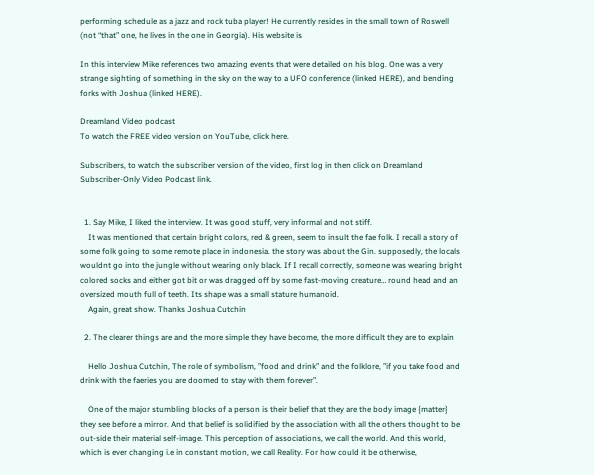performing schedule as a jazz and rock tuba player! He currently resides in the small town of Roswell (not “that” one, he lives in the one in Georgia). His website is

In this interview Mike references two amazing events that were detailed on his blog. One was a very strange sighting of something in the sky on the way to a UFO conference (linked HERE), and bending forks with Joshua (linked HERE).

Dreamland Video podcast
To watch the FREE video version on YouTube, click here.

Subscribers, to watch the subscriber version of the video, first log in then click on Dreamland Subscriber-Only Video Podcast link.


  1. Say Mike, I liked the interview. It was good stuff, very informal and not stiff.
    It was mentioned that certain bright colors, red & green, seem to insult the fae folk. I recall a story of some folk going to some remote place in indonesia. the story was about the Gin. supposedly, the locals wouldnt go into the jungle without wearing only black. If I recall correctly, someone was wearing bright colored socks and either got bit or was dragged off by some fast-moving creature… round head and an oversized mouth full of teeth. Its shape was a small stature humanoid.
    Again, great show. Thanks Joshua Cutchin

  2. The clearer things are and the more simple they have become, the more difficult they are to explain

    Hello Joshua Cutchin, The role of symbolism, ”food and drink” and the folklore, ”if you take food and drink with the faeries you are doomed to stay with them forever”.

    One of the major stumbling blocks of a person is their belief that they are the body image {matter} they see before a mirror. And that belief is solidified by the association with all the others thought to be out-side their material self-image. This perception of associations, we call the world. And this world, which is ever changing i.e in constant motion, we call Reality. For how could it be otherwise,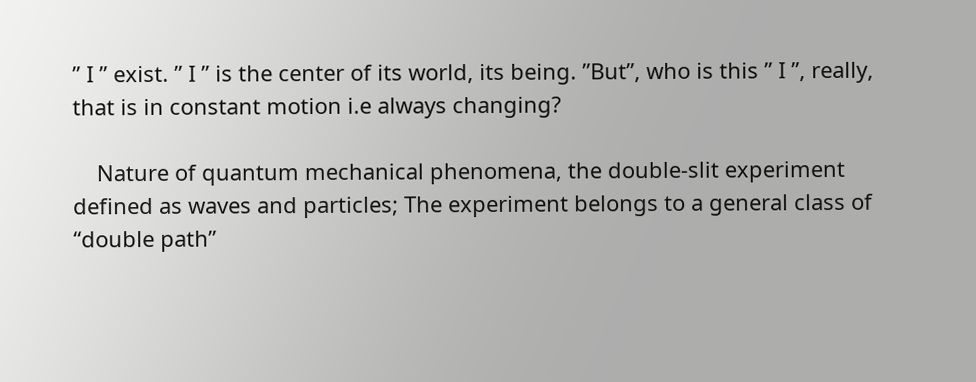” I ” exist. ” I ” is the center of its world, its being. ”But”, who is this ” I ”, really, that is in constant motion i.e always changing?

    Nature of quantum mechanical phenomena, the double-slit experiment defined as waves and particles; The experiment belongs to a general class of “double path”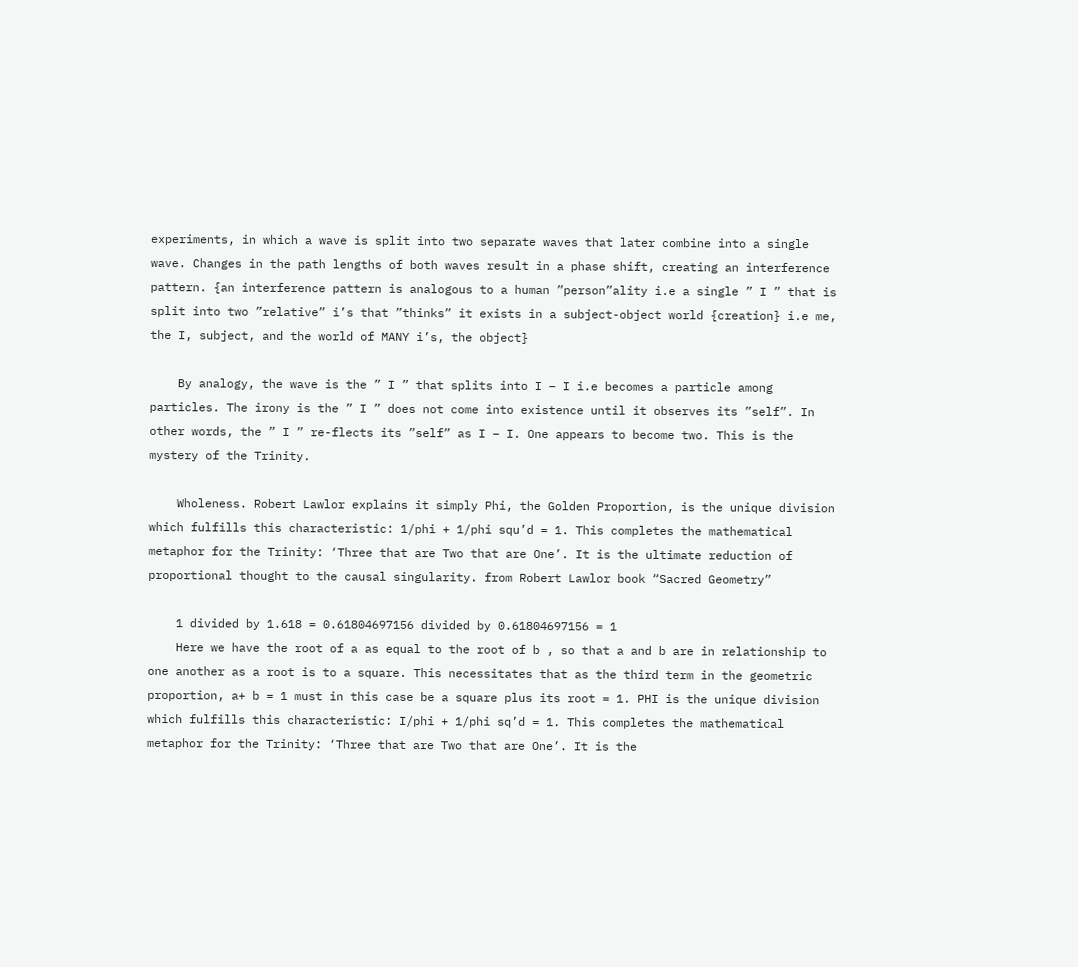experiments, in which a wave is split into two separate waves that later combine into a single wave. Changes in the path lengths of both waves result in a phase shift, creating an interference pattern. {an interference pattern is analogous to a human ”person”ality i.e a single ” I ” that is split into two ”relative” i’s that ”thinks” it exists in a subject-object world {creation} i.e me, the I, subject, and the world of MANY i’s, the object}

    By analogy, the wave is the ” I ” that splits into I – I i.e becomes a particle among particles. The irony is the ” I ” does not come into existence until it observes its ”self”. In other words, the ” I ” re-flects its ”self” as I – I. One appears to become two. This is the mystery of the Trinity.

    Wholeness. Robert Lawlor explains it simply Phi, the Golden Proportion, is the unique division which fulfills this characteristic: 1/phi + 1/phi squ’d = 1. This completes the mathematical metaphor for the Trinity: ‘Three that are Two that are One’. It is the ultimate reduction of proportional thought to the causal singularity. from Robert Lawlor book “Sacred Geometry”

    1 divided by 1.618 = 0.61804697156 divided by 0.61804697156 = 1
    Here we have the root of a as equal to the root of b , so that a and b are in relationship to one another as a root is to a square. This necessitates that as the third term in the geometric proportion, a+ b = 1 must in this case be a square plus its root = 1. PHI is the unique division which fulfills this characteristic: I/phi + 1/phi sq’d = 1. This completes the mathematical metaphor for the Trinity: ‘Three that are Two that are One’. It is the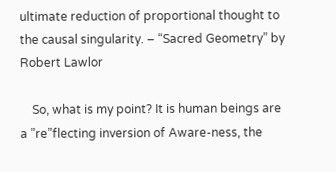ultimate reduction of proportional thought to the causal singularity. – “Sacred Geometry” by Robert Lawlor

    So, what is my point? It is human beings are a ”re”flecting inversion of Aware-ness, the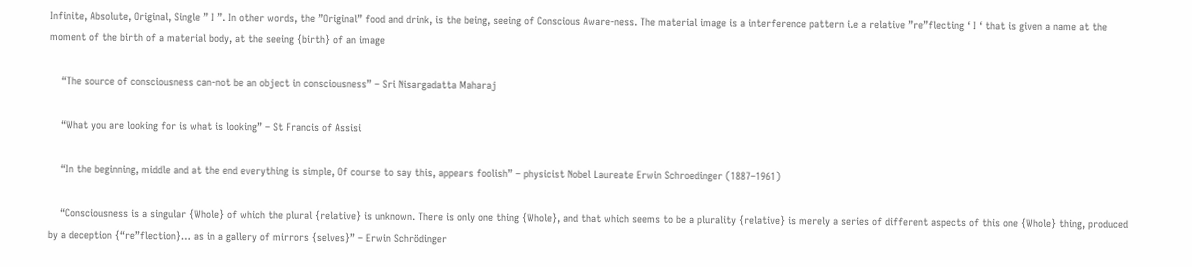Infinite, Absolute, Original, Single ” I ”. In other words, the ”Original” food and drink, is the being, seeing of Conscious Aware-ness. The material image is a interference pattern i.e a relative ”re”flecting ‘ I ‘ that is given a name at the moment of the birth of a material body, at the seeing {birth} of an image

    “The source of consciousness can-not be an object in consciousness” – Sri Nisargadatta Maharaj

    “What you are looking for is what is looking” – St Francis of Assisi

    “In the beginning, middle and at the end everything is simple, Of course to say this, appears foolish” – physicist Nobel Laureate Erwin Schroedinger (1887–1961)

    “Consciousness is a singular {Whole} of which the plural {relative} is unknown. There is only one thing {Whole}, and that which seems to be a plurality {relative} is merely a series of different aspects of this one {Whole} thing, produced by a deception {“re”flection}… as in a gallery of mirrors {selves}” – Erwin Schrödinger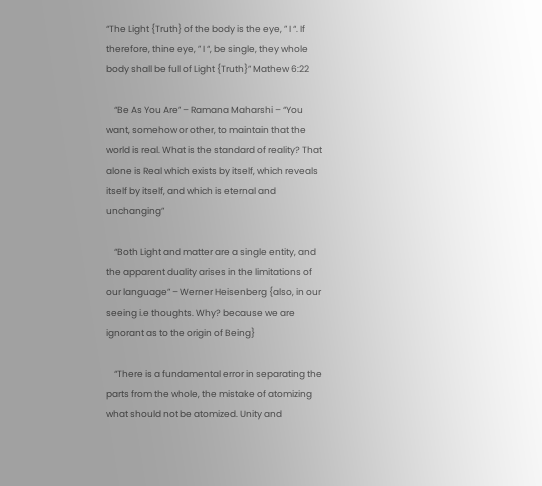“The Light {Truth} of the body is the eye, ” I “. If therefore, thine eye, ” I “, be single, they whole body shall be full of Light {Truth}” Mathew 6:22

    “Be As You Are” – Ramana Maharshi – “You want, somehow or other, to maintain that the world is real. What is the standard of reality? That alone is Real which exists by itself, which reveals itself by itself, and which is eternal and unchanging”

    “Both Light and matter are a single entity, and the apparent duality arises in the limitations of our language” – Werner Heisenberg {also, in our seeing i.e thoughts. Why? because we are ignorant as to the origin of Being}

    “There is a fundamental error in separating the parts from the whole, the mistake of atomizing what should not be atomized. Unity and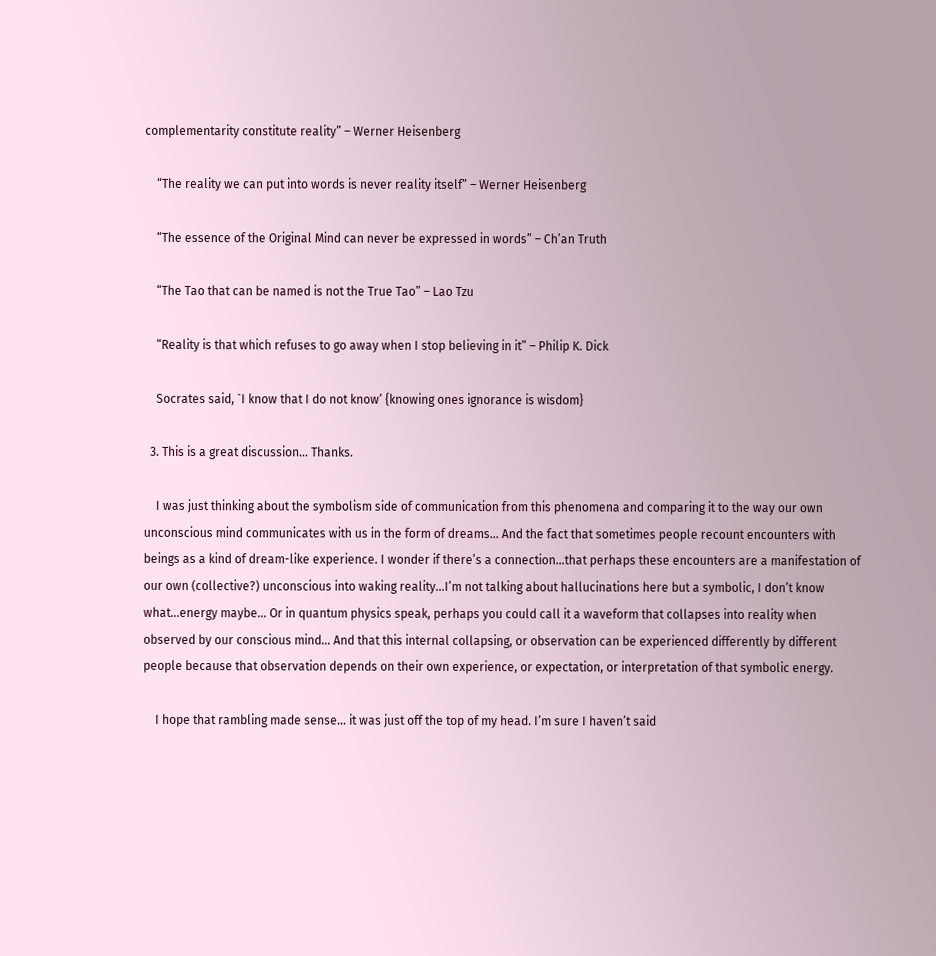complementarity constitute reality” – Werner Heisenberg

    “The reality we can put into words is never reality itself” – Werner Heisenberg

    “The essence of the Original Mind can never be expressed in words” – Ch’an Truth

    “The Tao that can be named is not the True Tao” – Lao Tzu

    “Reality is that which refuses to go away when I stop believing in it” – Philip K. Dick

    Socrates said, `I know that I do not know’ {knowing ones ignorance is wisdom}

  3. This is a great discussion… Thanks.

    I was just thinking about the symbolism side of communication from this phenomena and comparing it to the way our own unconscious mind communicates with us in the form of dreams… And the fact that sometimes people recount encounters with beings as a kind of dream-like experience. I wonder if there’s a connection…that perhaps these encounters are a manifestation of our own (collective?) unconscious into waking reality…I’m not talking about hallucinations here but a symbolic, I don’t know what…energy maybe… Or in quantum physics speak, perhaps you could call it a waveform that collapses into reality when observed by our conscious mind… And that this internal collapsing, or observation can be experienced differently by different people because that observation depends on their own experience, or expectation, or interpretation of that symbolic energy.

    I hope that rambling made sense… it was just off the top of my head. I’m sure I haven’t said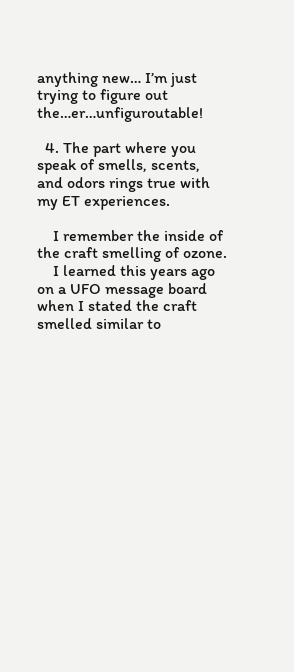anything new… I’m just trying to figure out the…er…unfiguroutable!

  4. The part where you speak of smells, scents, and odors rings true with my ET experiences.

    I remember the inside of the craft smelling of ozone.
    I learned this years ago on a UFO message board when I stated the craft smelled similar to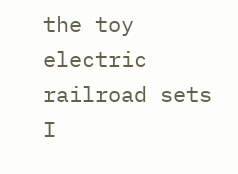the toy electric railroad sets I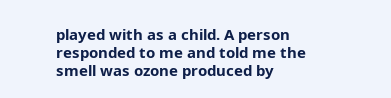played with as a child. A person responded to me and told me the smell was ozone produced by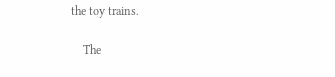the toy trains.

    The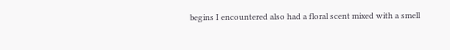begins I encountered also had a floral scent mixed with a smell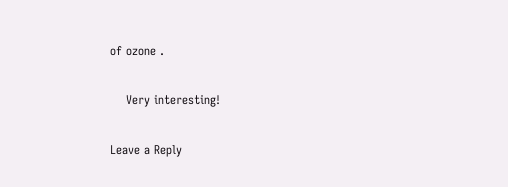of ozone .

    Very interesting!

Leave a Reply